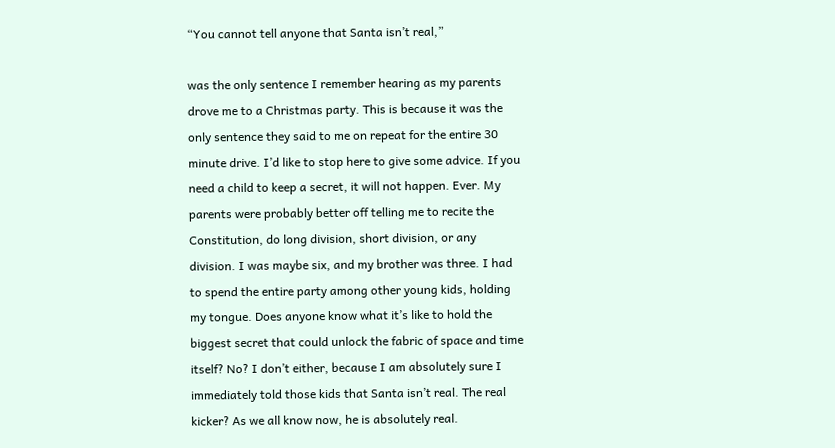“You cannot tell anyone that Santa isn’t real,”

was the only sentence I remember hearing as my parents drove me to a Christmas party. This is because it was the only sentence they said to me on repeat for the entire 30 minute drive. I’d like to stop here to give some advice. If you need a child to keep a secret, it will not happen. Ever. My parents were probably better off telling me to recite the Constitution, do long division, short division, or any division. I was maybe six, and my brother was three. I had to spend the entire party among other young kids, holding my tongue. Does anyone know what it’s like to hold the biggest secret that could unlock the fabric of space and time itself? No? I don’t either, because I am absolutely sure I immediately told those kids that Santa isn’t real. The real kicker? As we all know now, he is absolutely real.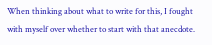When thinking about what to write for this, I fought with myself over whether to start with that anecdote.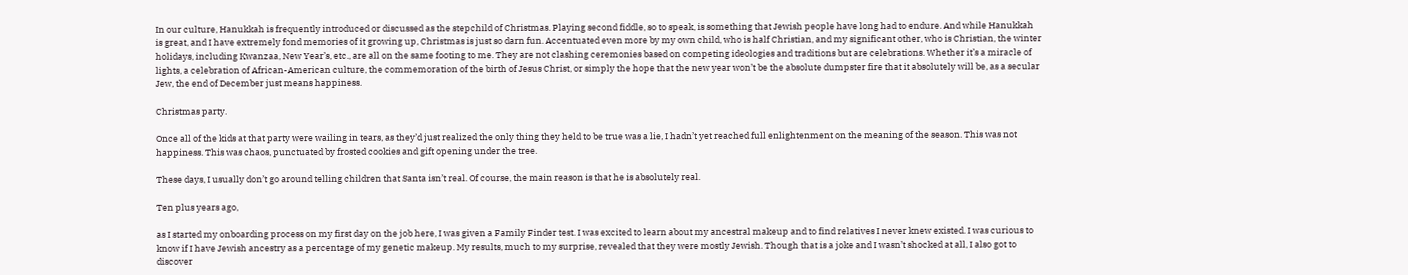In our culture, Hanukkah is frequently introduced or discussed as the stepchild of Christmas. Playing second fiddle, so to speak, is something that Jewish people have long had to endure. And while Hanukkah is great, and I have extremely fond memories of it growing up, Christmas is just so darn fun. Accentuated even more by my own child, who is half Christian, and my significant other, who is Christian, the winter holidays, including Kwanzaa, New Year’s, etc., are all on the same footing to me. They are not clashing ceremonies based on competing ideologies and traditions but are celebrations. Whether it’s a miracle of lights, a celebration of African-American culture, the commemoration of the birth of Jesus Christ, or simply the hope that the new year won’t be the absolute dumpster fire that it absolutely will be, as a secular Jew, the end of December just means happiness.

Christmas party.

Once all of the kids at that party were wailing in tears, as they’d just realized the only thing they held to be true was a lie, I hadn’t yet reached full enlightenment on the meaning of the season. This was not happiness. This was chaos, punctuated by frosted cookies and gift opening under the tree.

These days, I usually don’t go around telling children that Santa isn’t real. Of course, the main reason is that he is absolutely real.

Ten plus years ago,

as I started my onboarding process on my first day on the job here, I was given a Family Finder test. I was excited to learn about my ancestral makeup and to find relatives I never knew existed. I was curious to know if I have Jewish ancestry as a percentage of my genetic makeup. My results, much to my surprise, revealed that they were mostly Jewish. Though that is a joke and I wasn’t shocked at all, I also got to discover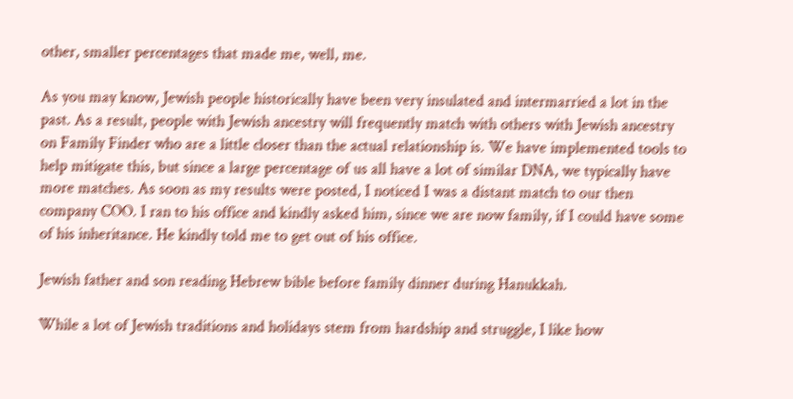other, smaller percentages that made me, well, me.

As you may know, Jewish people historically have been very insulated and intermarried a lot in the past. As a result, people with Jewish ancestry will frequently match with others with Jewish ancestry on Family Finder who are a little closer than the actual relationship is. We have implemented tools to help mitigate this, but since a large percentage of us all have a lot of similar DNA, we typically have more matches. As soon as my results were posted, I noticed I was a distant match to our then company COO. I ran to his office and kindly asked him, since we are now family, if I could have some of his inheritance. He kindly told me to get out of his office.

Jewish father and son reading Hebrew bible before family dinner during Hanukkah.

While a lot of Jewish traditions and holidays stem from hardship and struggle, I like how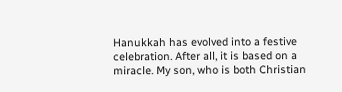Hanukkah has evolved into a festive celebration. After all, it is based on a miracle. My son, who is both Christian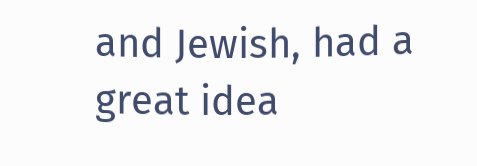and Jewish, had a great idea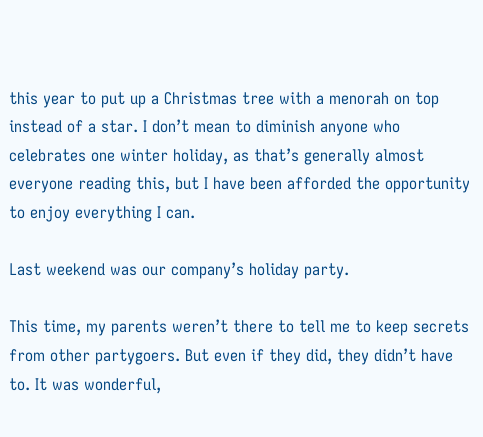this year to put up a Christmas tree with a menorah on top instead of a star. I don’t mean to diminish anyone who celebrates one winter holiday, as that’s generally almost everyone reading this, but I have been afforded the opportunity to enjoy everything I can.

Last weekend was our company’s holiday party.

This time, my parents weren’t there to tell me to keep secrets from other partygoers. But even if they did, they didn’t have to. It was wonderful,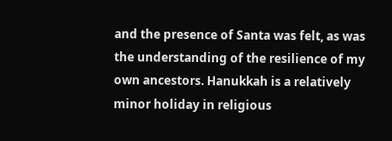and the presence of Santa was felt, as was the understanding of the resilience of my own ancestors. Hanukkah is a relatively minor holiday in religious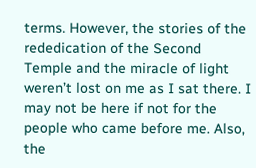terms. However, the stories of the rededication of the Second Temple and the miracle of light weren’t lost on me as I sat there. I may not be here if not for the people who came before me. Also, the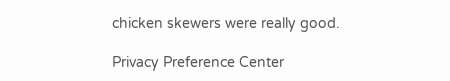chicken skewers were really good.

Privacy Preference Center